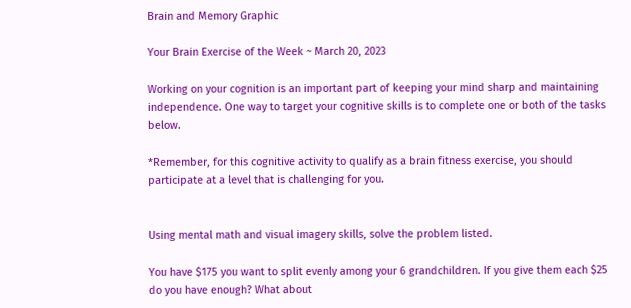Brain and Memory Graphic

Your Brain Exercise of the Week ~ March 20, 2023

Working on your cognition is an important part of keeping your mind sharp and maintaining independence. One way to target your cognitive skills is to complete one or both of the tasks below.

*Remember, for this cognitive activity to qualify as a brain fitness exercise, you should participate at a level that is challenging for you.


Using mental math and visual imagery skills, solve the problem listed.

You have $175 you want to split evenly among your 6 grandchildren. If you give them each $25 do you have enough? What about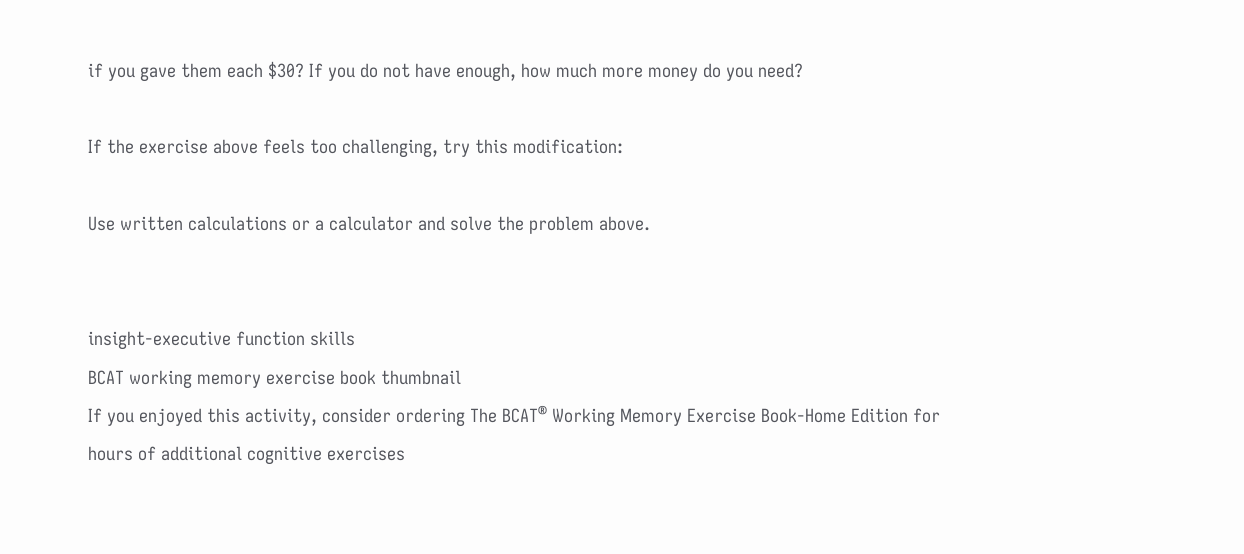if you gave them each $30? If you do not have enough, how much more money do you need?

If the exercise above feels too challenging, try this modification:

Use written calculations or a calculator and solve the problem above.


insight-executive function skills
BCAT working memory exercise book thumbnail
If you enjoyed this activity, consider ordering The BCAT® Working Memory Exercise Book-Home Edition for hours of additional cognitive exercises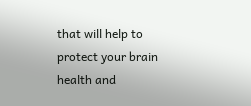that will help to protect your brain health and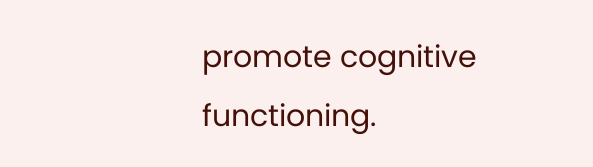promote cognitive functioning.